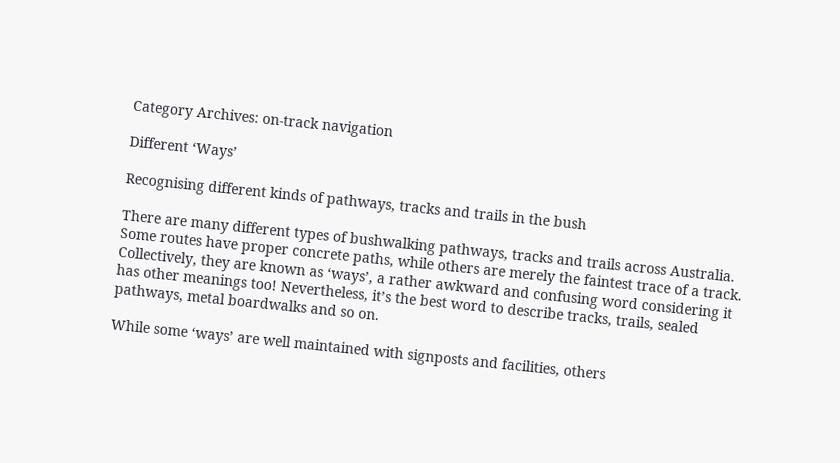Category Archives: on-track navigation

Different ‘Ways’

Recognising different kinds of pathways, tracks and trails in the bush

There are many different types of bushwalking pathways, tracks and trails across Australia. Some routes have proper concrete paths, while others are merely the faintest trace of a track. Collectively, they are known as ‘ways’, a rather awkward and confusing word considering it has other meanings too! Nevertheless, it’s the best word to describe tracks, trails, sealed pathways, metal boardwalks and so on.

While some ‘ways’ are well maintained with signposts and facilities, others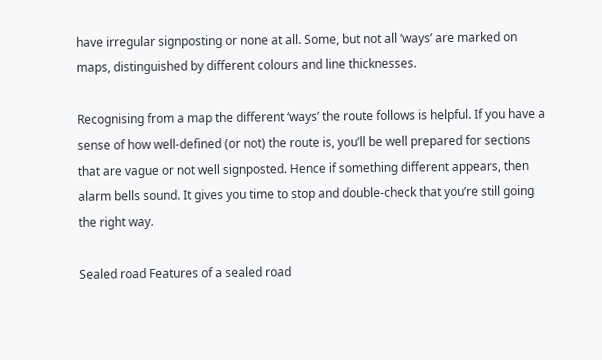have irregular signposting or none at all. Some, but not all ‘ways’ are marked on maps, distinguished by different colours and line thicknesses.

Recognising from a map the different ‘ways’ the route follows is helpful. If you have a sense of how well-defined (or not) the route is, you’ll be well prepared for sections that are vague or not well signposted. Hence if something different appears, then alarm bells sound. It gives you time to stop and double-check that you’re still going the right way.

Sealed road Features of a sealed road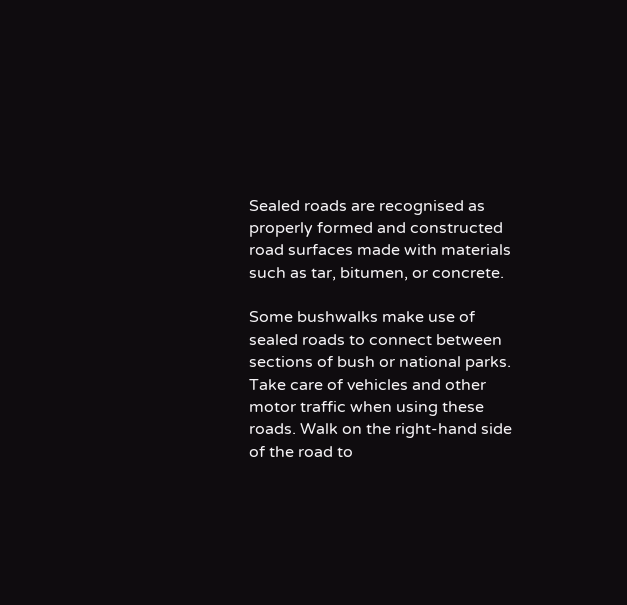Sealed roads are recognised as properly formed and constructed road surfaces made with materials such as tar, bitumen, or concrete.

Some bushwalks make use of sealed roads to connect between sections of bush or national parks. Take care of vehicles and other motor traffic when using these roads. Walk on the right-hand side of the road to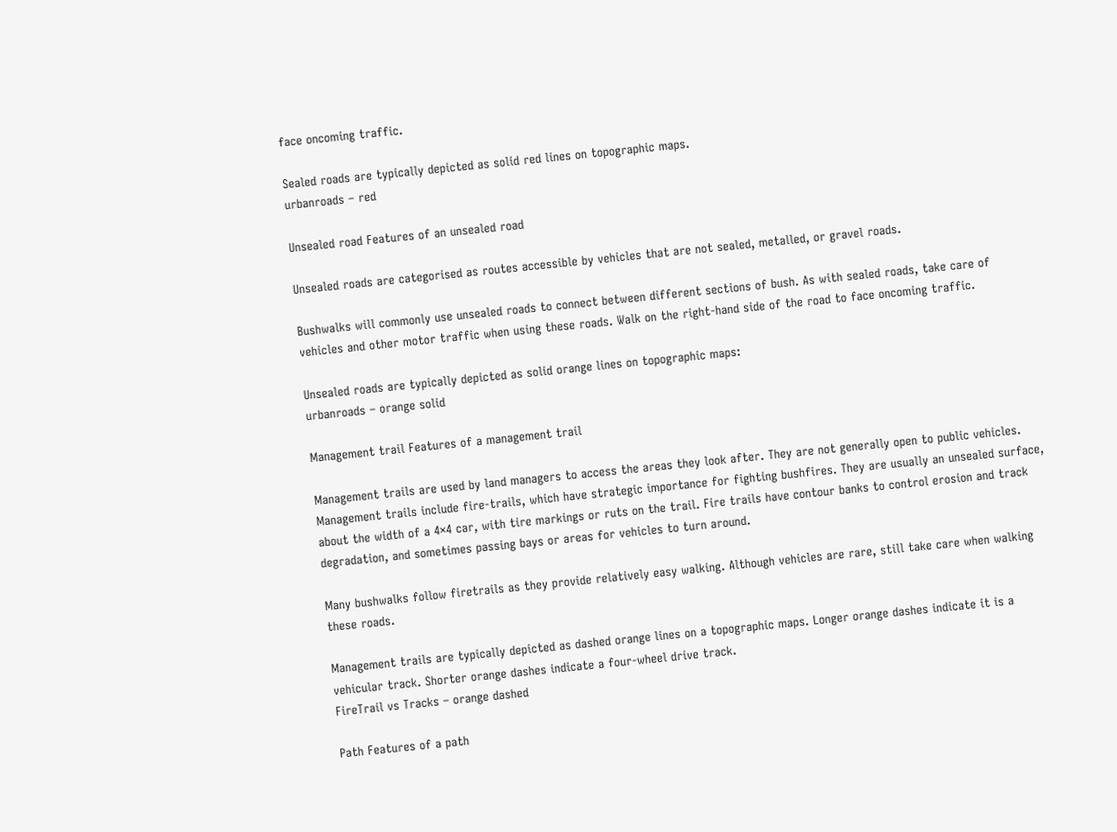face oncoming traffic.

Sealed roads are typically depicted as solid red lines on topographic maps.
urbanroads – red

Unsealed road Features of an unsealed road

Unsealed roads are categorised as routes accessible by vehicles that are not sealed, metalled, or gravel roads.

Bushwalks will commonly use unsealed roads to connect between different sections of bush. As with sealed roads, take care of vehicles and other motor traffic when using these roads. Walk on the right-hand side of the road to face oncoming traffic.

Unsealed roads are typically depicted as solid orange lines on topographic maps:
urbanroads – orange solid

Management trail Features of a management trail

Management trails are used by land managers to access the areas they look after. They are not generally open to public vehicles. Management trails include fire-trails, which have strategic importance for fighting bushfires. They are usually an unsealed surface, about the width of a 4×4 car, with tire markings or ruts on the trail. Fire trails have contour banks to control erosion and track degradation, and sometimes passing bays or areas for vehicles to turn around.

Many bushwalks follow firetrails as they provide relatively easy walking. Although vehicles are rare, still take care when walking these roads.

Management trails are typically depicted as dashed orange lines on a topographic maps. Longer orange dashes indicate it is a vehicular track. Shorter orange dashes indicate a four-wheel drive track.
FireTrail vs Tracks – orange dashed

Path Features of a path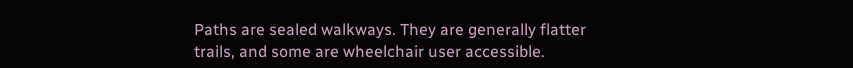Paths are sealed walkways. They are generally flatter trails, and some are wheelchair user accessible.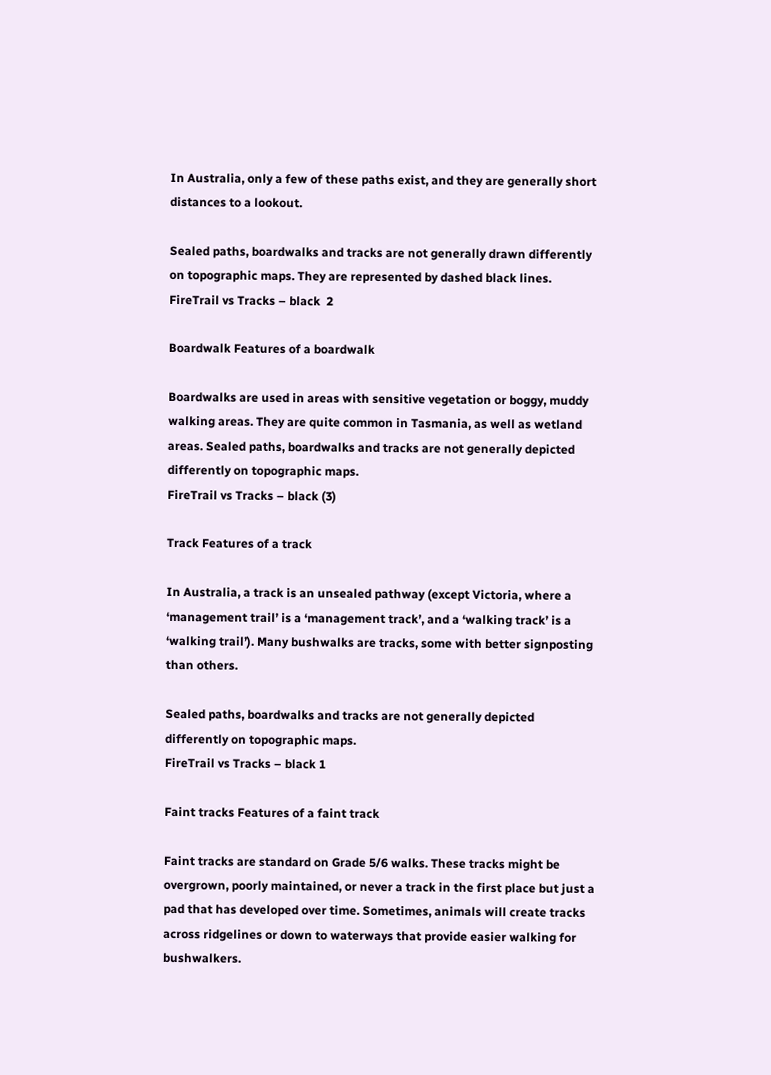In Australia, only a few of these paths exist, and they are generally short distances to a lookout.

Sealed paths, boardwalks and tracks are not generally drawn differently on topographic maps. They are represented by dashed black lines.
FireTrail vs Tracks – black  2

Boardwalk Features of a boardwalk

Boardwalks are used in areas with sensitive vegetation or boggy, muddy walking areas. They are quite common in Tasmania, as well as wetland areas. Sealed paths, boardwalks and tracks are not generally depicted differently on topographic maps.
FireTrail vs Tracks – black (3)

Track Features of a track

In Australia, a track is an unsealed pathway (except Victoria, where a ‘management trail’ is a ‘management track’, and a ‘walking track’ is a ‘walking trail’). Many bushwalks are tracks, some with better signposting than others.

Sealed paths, boardwalks and tracks are not generally depicted differently on topographic maps.
FireTrail vs Tracks – black 1

Faint tracks Features of a faint track

Faint tracks are standard on Grade 5/6 walks. These tracks might be overgrown, poorly maintained, or never a track in the first place but just a pad that has developed over time. Sometimes, animals will create tracks across ridgelines or down to waterways that provide easier walking for bushwalkers.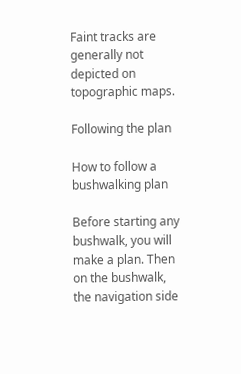Faint tracks are generally not depicted on topographic maps.

Following the plan

How to follow a bushwalking plan

Before starting any bushwalk, you will make a plan. Then on the bushwalk, the navigation side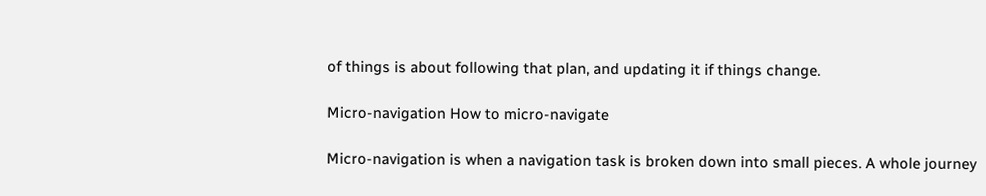of things is about following that plan, and updating it if things change.

Micro-navigation How to micro-navigate

Micro-navigation is when a navigation task is broken down into small pieces. A whole journey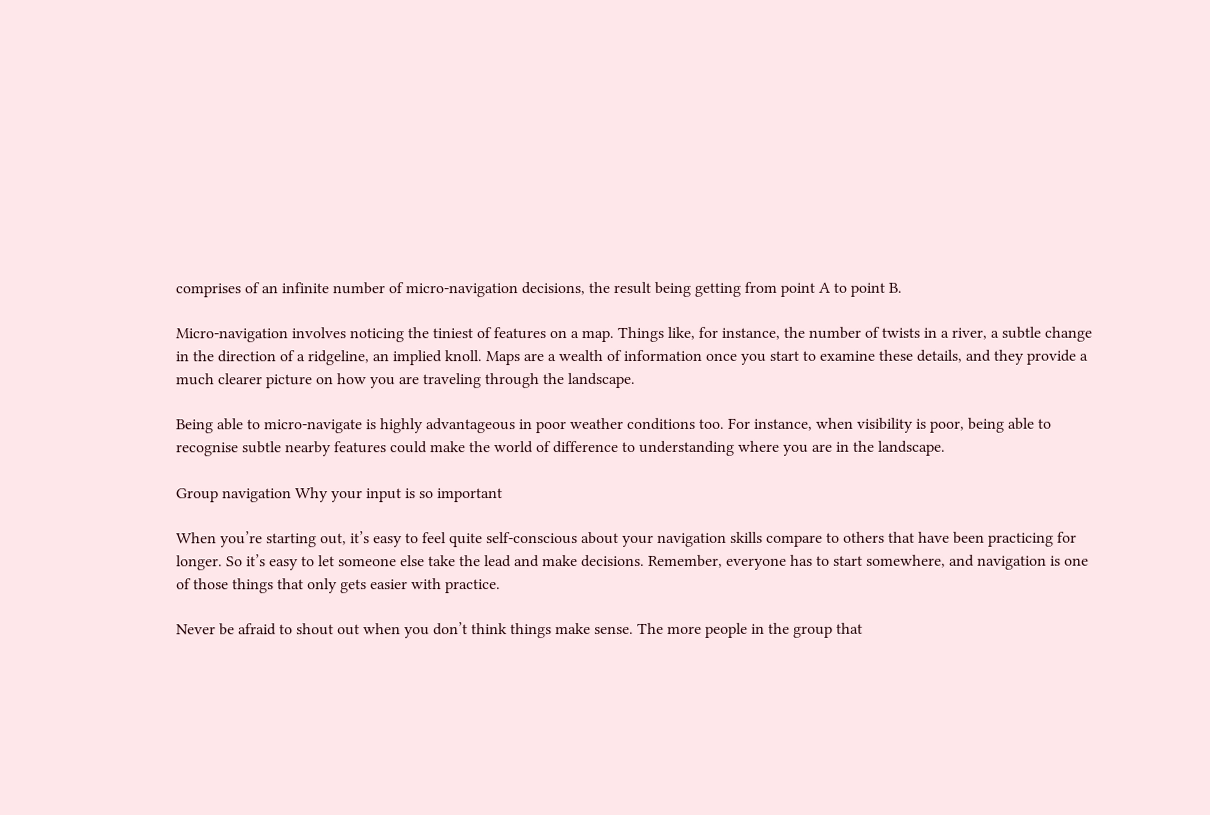comprises of an infinite number of micro-navigation decisions, the result being getting from point A to point B.

Micro-navigation involves noticing the tiniest of features on a map. Things like, for instance, the number of twists in a river, a subtle change in the direction of a ridgeline, an implied knoll. Maps are a wealth of information once you start to examine these details, and they provide a much clearer picture on how you are traveling through the landscape.

Being able to micro-navigate is highly advantageous in poor weather conditions too. For instance, when visibility is poor, being able to recognise subtle nearby features could make the world of difference to understanding where you are in the landscape.

Group navigation Why your input is so important

When you’re starting out, it’s easy to feel quite self-conscious about your navigation skills compare to others that have been practicing for longer. So it’s easy to let someone else take the lead and make decisions. Remember, everyone has to start somewhere, and navigation is one of those things that only gets easier with practice.

Never be afraid to shout out when you don’t think things make sense. The more people in the group that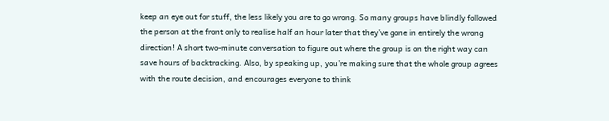keep an eye out for stuff, the less likely you are to go wrong. So many groups have blindly followed the person at the front only to realise half an hour later that they’ve gone in entirely the wrong direction! A short two-minute conversation to figure out where the group is on the right way can save hours of backtracking. Also, by speaking up, you’re making sure that the whole group agrees with the route decision, and encourages everyone to think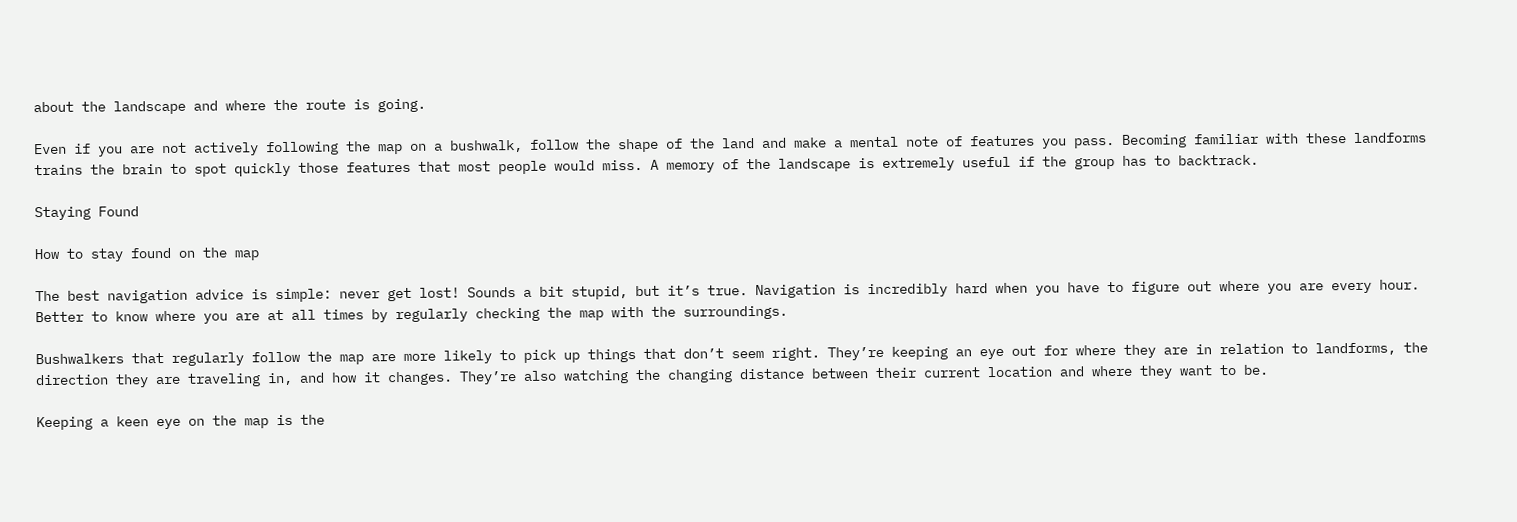about the landscape and where the route is going.

Even if you are not actively following the map on a bushwalk, follow the shape of the land and make a mental note of features you pass. Becoming familiar with these landforms trains the brain to spot quickly those features that most people would miss. A memory of the landscape is extremely useful if the group has to backtrack.

Staying Found

How to stay found on the map

The best navigation advice is simple: never get lost! Sounds a bit stupid, but it’s true. Navigation is incredibly hard when you have to figure out where you are every hour. Better to know where you are at all times by regularly checking the map with the surroundings.

Bushwalkers that regularly follow the map are more likely to pick up things that don’t seem right. They’re keeping an eye out for where they are in relation to landforms, the direction they are traveling in, and how it changes. They’re also watching the changing distance between their current location and where they want to be.

Keeping a keen eye on the map is the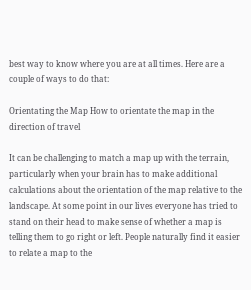best way to know where you are at all times. Here are a couple of ways to do that:

Orientating the Map How to orientate the map in the direction of travel

It can be challenging to match a map up with the terrain, particularly when your brain has to make additional calculations about the orientation of the map relative to the landscape. At some point in our lives everyone has tried to stand on their head to make sense of whether a map is telling them to go right or left. People naturally find it easier to relate a map to the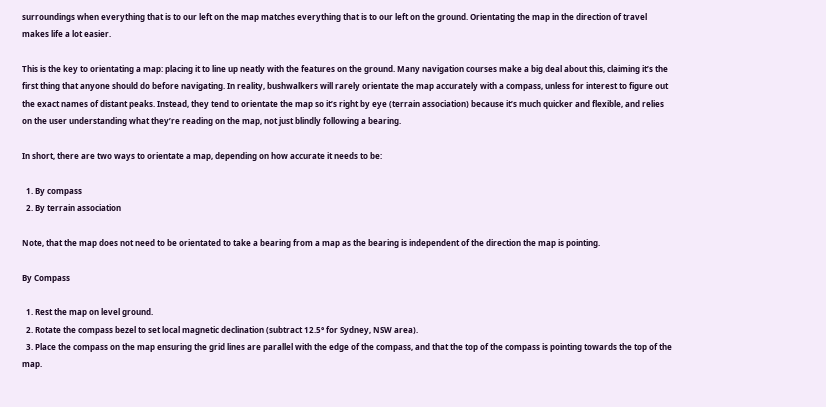surroundings when everything that is to our left on the map matches everything that is to our left on the ground. Orientating the map in the direction of travel makes life a lot easier.

This is the key to orientating a map: placing it to line up neatly with the features on the ground. Many navigation courses make a big deal about this, claiming it’s the first thing that anyone should do before navigating. In reality, bushwalkers will rarely orientate the map accurately with a compass, unless for interest to figure out the exact names of distant peaks. Instead, they tend to orientate the map so it’s right by eye (terrain association) because it’s much quicker and flexible, and relies on the user understanding what they’re reading on the map, not just blindly following a bearing.

In short, there are two ways to orientate a map, depending on how accurate it needs to be:

  1. By compass
  2. By terrain association

Note, that the map does not need to be orientated to take a bearing from a map as the bearing is independent of the direction the map is pointing.

By Compass

  1. Rest the map on level ground.
  2. Rotate the compass bezel to set local magnetic declination (subtract 12.5° for Sydney, NSW area).
  3. Place the compass on the map ensuring the grid lines are parallel with the edge of the compass, and that the top of the compass is pointing towards the top of the map.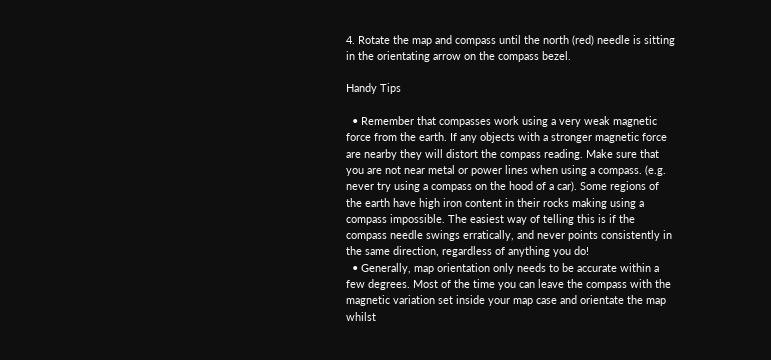4. Rotate the map and compass until the north (red) needle is sitting in the orientating arrow on the compass bezel.

Handy Tips

  • Remember that compasses work using a very weak magnetic force from the earth. If any objects with a stronger magnetic force are nearby they will distort the compass reading. Make sure that you are not near metal or power lines when using a compass. (e.g. never try using a compass on the hood of a car). Some regions of the earth have high iron content in their rocks making using a compass impossible. The easiest way of telling this is if the compass needle swings erratically, and never points consistently in the same direction, regardless of anything you do!
  • Generally, map orientation only needs to be accurate within a few degrees. Most of the time you can leave the compass with the magnetic variation set inside your map case and orientate the map whilst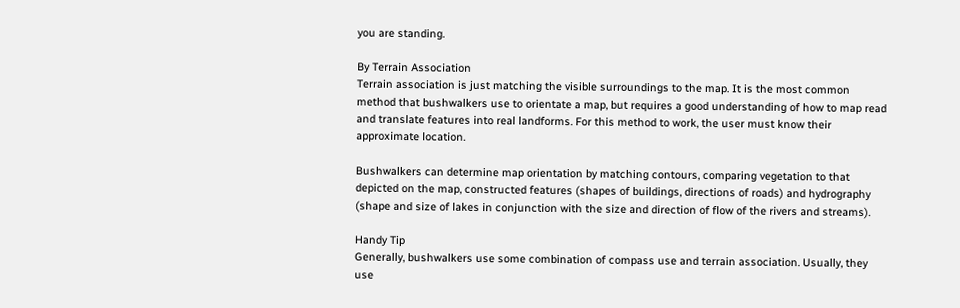you are standing.

By Terrain Association
Terrain association is just matching the visible surroundings to the map. It is the most common method that bushwalkers use to orientate a map, but requires a good understanding of how to map read and translate features into real landforms. For this method to work, the user must know their approximate location.

Bushwalkers can determine map orientation by matching contours, comparing vegetation to that depicted on the map, constructed features (shapes of buildings, directions of roads) and hydrography (shape and size of lakes in conjunction with the size and direction of flow of the rivers and streams).

Handy Tip
Generally, bushwalkers use some combination of compass use and terrain association. Usually, they use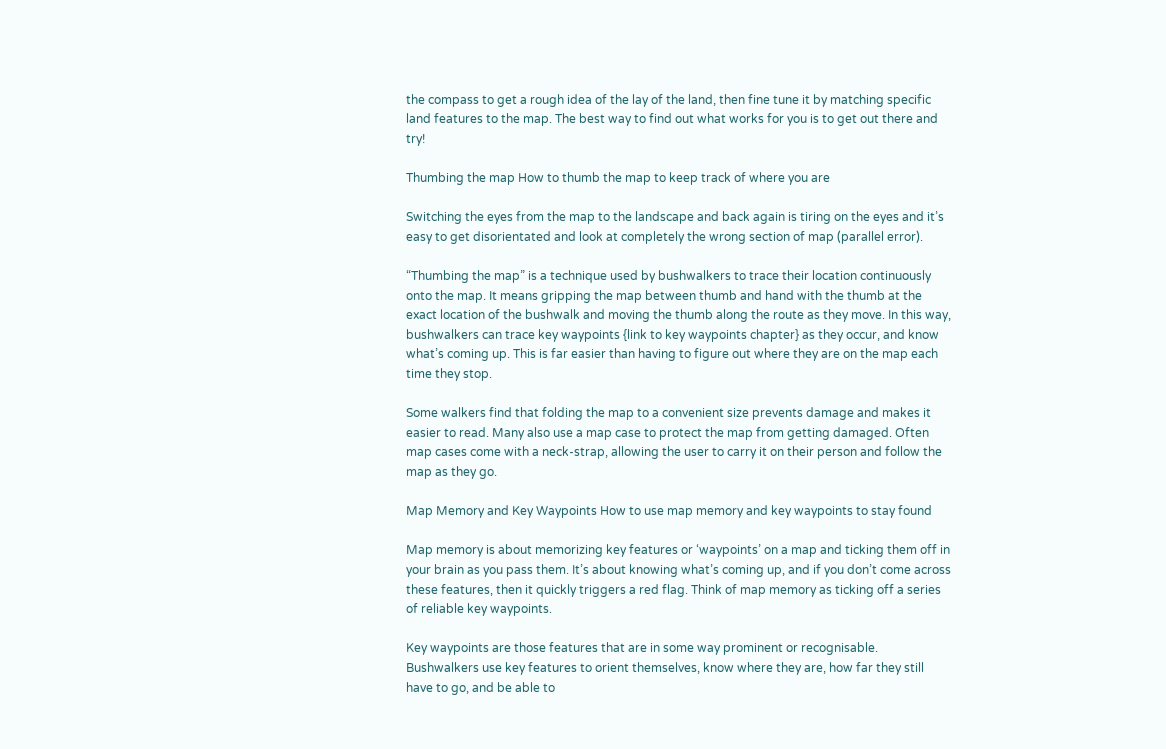the compass to get a rough idea of the lay of the land, then fine tune it by matching specific land features to the map. The best way to find out what works for you is to get out there and try!

Thumbing the map How to thumb the map to keep track of where you are

Switching the eyes from the map to the landscape and back again is tiring on the eyes and it’s easy to get disorientated and look at completely the wrong section of map (parallel error).

“Thumbing the map” is a technique used by bushwalkers to trace their location continuously onto the map. It means gripping the map between thumb and hand with the thumb at the exact location of the bushwalk and moving the thumb along the route as they move. In this way, bushwalkers can trace key waypoints {link to key waypoints chapter} as they occur, and know what’s coming up. This is far easier than having to figure out where they are on the map each time they stop.

Some walkers find that folding the map to a convenient size prevents damage and makes it easier to read. Many also use a map case to protect the map from getting damaged. Often map cases come with a neck-strap, allowing the user to carry it on their person and follow the map as they go.

Map Memory and Key Waypoints How to use map memory and key waypoints to stay found

Map memory is about memorizing key features or ‘waypoints’ on a map and ticking them off in your brain as you pass them. It’s about knowing what’s coming up, and if you don’t come across these features, then it quickly triggers a red flag. Think of map memory as ticking off a series of reliable key waypoints.

Key waypoints are those features that are in some way prominent or recognisable. Bushwalkers use key features to orient themselves, know where they are, how far they still have to go, and be able to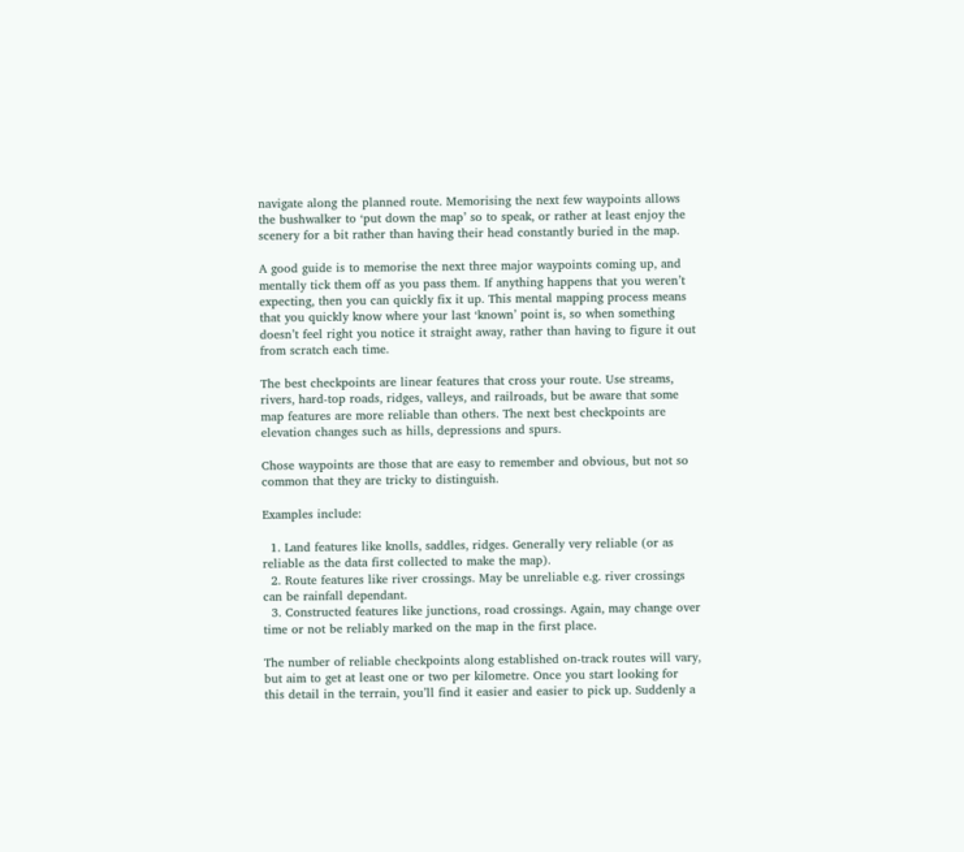navigate along the planned route. Memorising the next few waypoints allows the bushwalker to ‘put down the map’ so to speak, or rather at least enjoy the scenery for a bit rather than having their head constantly buried in the map.

A good guide is to memorise the next three major waypoints coming up, and mentally tick them off as you pass them. If anything happens that you weren’t expecting, then you can quickly fix it up. This mental mapping process means that you quickly know where your last ‘known’ point is, so when something doesn’t feel right you notice it straight away, rather than having to figure it out from scratch each time.

The best checkpoints are linear features that cross your route. Use streams, rivers, hard-top roads, ridges, valleys, and railroads, but be aware that some map features are more reliable than others. The next best checkpoints are elevation changes such as hills, depressions and spurs.

Chose waypoints are those that are easy to remember and obvious, but not so common that they are tricky to distinguish.

Examples include:

  1. Land features like knolls, saddles, ridges. Generally very reliable (or as reliable as the data first collected to make the map).
  2. Route features like river crossings. May be unreliable e.g. river crossings can be rainfall dependant.
  3. Constructed features like junctions, road crossings. Again, may change over time or not be reliably marked on the map in the first place.

The number of reliable checkpoints along established on-track routes will vary, but aim to get at least one or two per kilometre. Once you start looking for this detail in the terrain, you’ll find it easier and easier to pick up. Suddenly a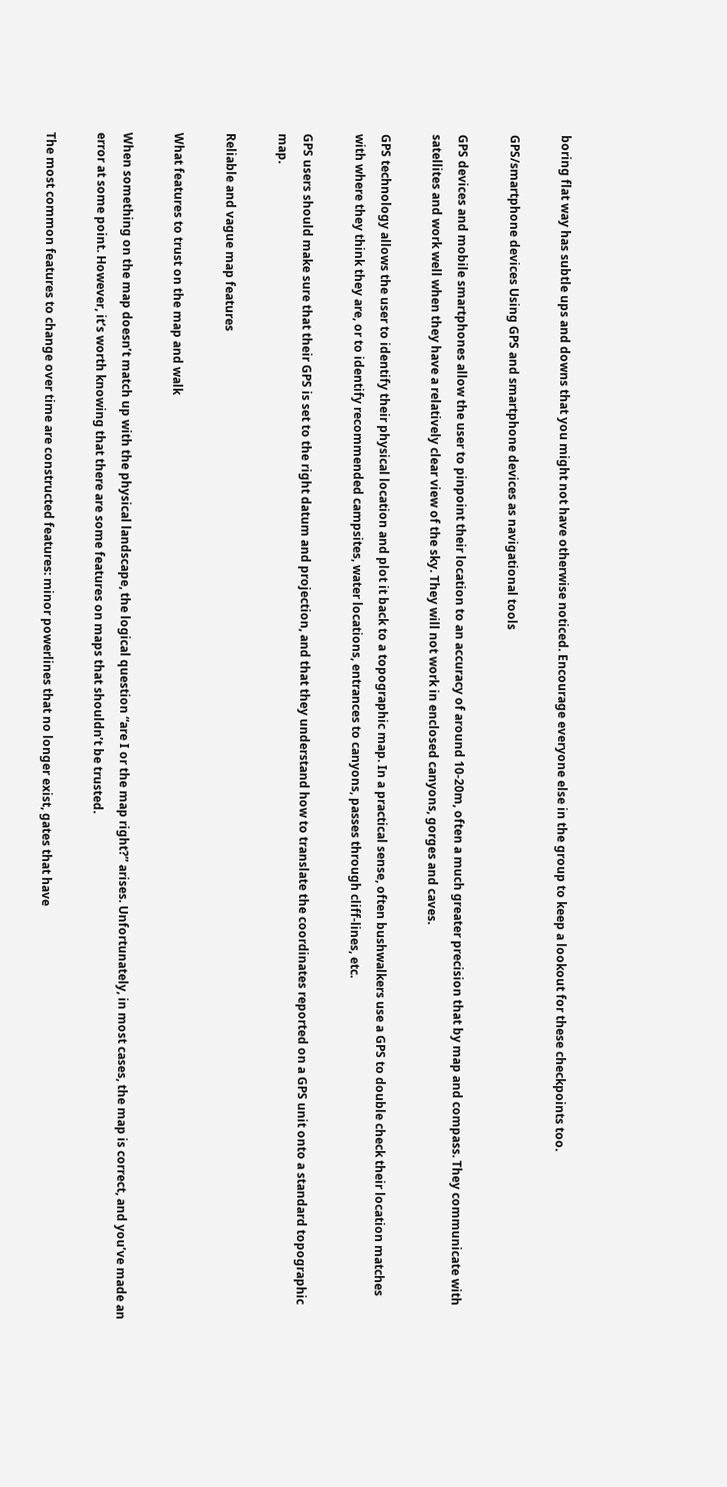boring flat way has subtle ups and downs that you might not have otherwise noticed. Encourage everyone else in the group to keep a lookout for these checkpoints too.

GPS/smartphone devices Using GPS and smartphone devices as navigational tools

GPS devices and mobile smartphones allow the user to pinpoint their location to an accuracy of around 10-20m, often a much greater precision that by map and compass. They communicate with satellites and work well when they have a relatively clear view of the sky. They will not work in enclosed canyons, gorges and caves.

GPS technology allows the user to identify their physical location and plot it back to a topographic map. In a practical sense, often bushwalkers use a GPS to double check their location matches with where they think they are, or to identify recommended campsites, water locations, entrances to canyons, passes through cliff-lines, etc.

GPS users should make sure that their GPS is set to the right datum and projection, and that they understand how to translate the coordinates reported on a GPS unit onto a standard topographic map.

Reliable and vague map features

What features to trust on the map and walk

When something on the map doesn’t match up with the physical landscape, the logical question “are I or the map right?” arises. Unfortunately, in most cases, the map is correct, and you’ve made an error at some point. However, it’s worth knowing that there are some features on maps that shouldn’t be trusted.

The most common features to change over time are constructed features: minor powerlines that no longer exist, gates that have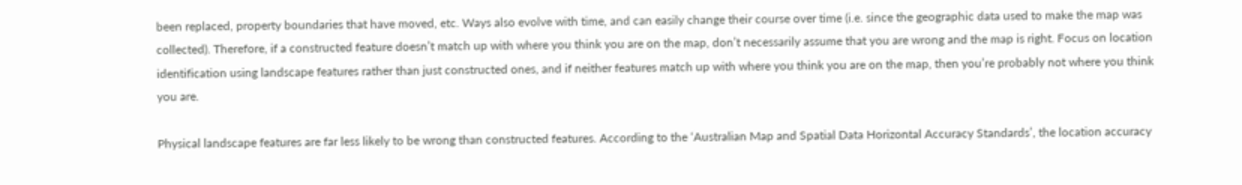been replaced, property boundaries that have moved, etc. Ways also evolve with time, and can easily change their course over time (i.e. since the geographic data used to make the map was collected). Therefore, if a constructed feature doesn’t match up with where you think you are on the map, don’t necessarily assume that you are wrong and the map is right. Focus on location identification using landscape features rather than just constructed ones, and if neither features match up with where you think you are on the map, then you’re probably not where you think you are.

Physical landscape features are far less likely to be wrong than constructed features. According to the ‘Australian Map and Spatial Data Horizontal Accuracy Standards’, the location accuracy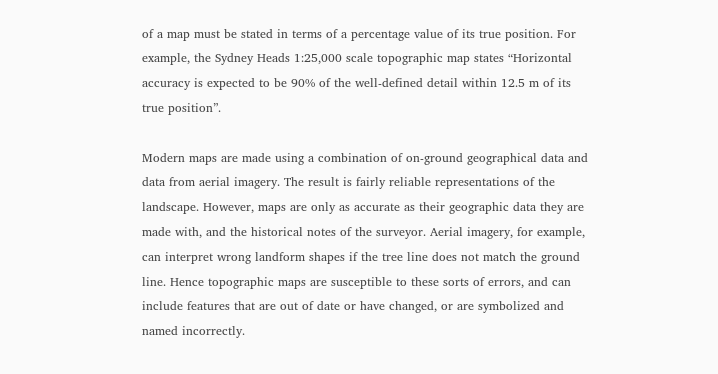of a map must be stated in terms of a percentage value of its true position. For example, the Sydney Heads 1:25,000 scale topographic map states “Horizontal accuracy is expected to be 90% of the well-defined detail within 12.5 m of its true position”.

Modern maps are made using a combination of on-ground geographical data and data from aerial imagery. The result is fairly reliable representations of the landscape. However, maps are only as accurate as their geographic data they are made with, and the historical notes of the surveyor. Aerial imagery, for example, can interpret wrong landform shapes if the tree line does not match the ground line. Hence topographic maps are susceptible to these sorts of errors, and can include features that are out of date or have changed, or are symbolized and named incorrectly.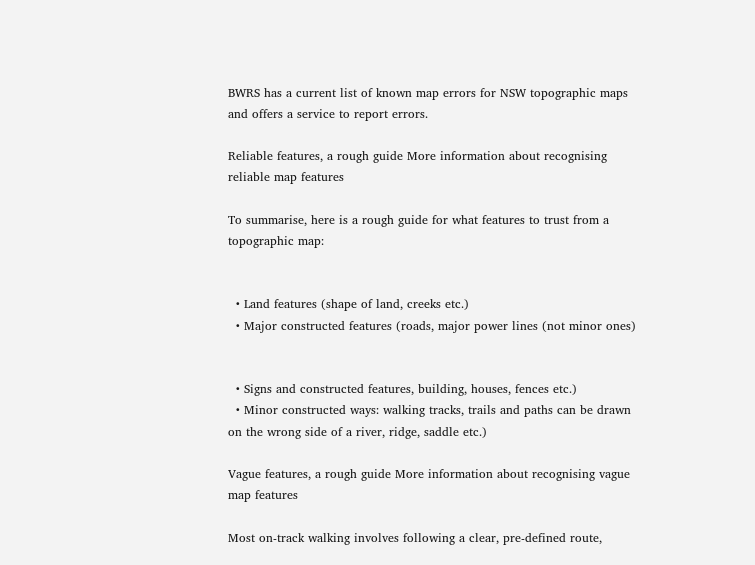BWRS has a current list of known map errors for NSW topographic maps and offers a service to report errors.

Reliable features, a rough guide More information about recognising reliable map features

To summarise, here is a rough guide for what features to trust from a topographic map:


  • Land features (shape of land, creeks etc.)
  • Major constructed features (roads, major power lines (not minor ones)


  • Signs and constructed features, building, houses, fences etc.)
  • Minor constructed ways: walking tracks, trails and paths can be drawn on the wrong side of a river, ridge, saddle etc.)

Vague features, a rough guide More information about recognising vague map features

Most on-track walking involves following a clear, pre-defined route,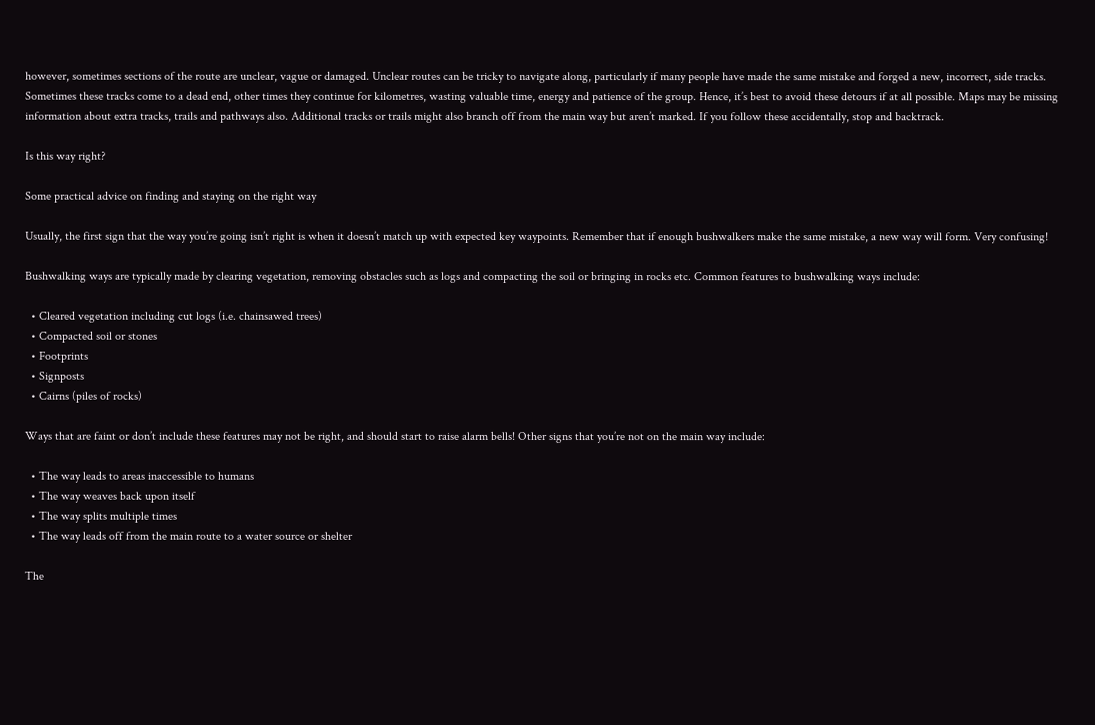however, sometimes sections of the route are unclear, vague or damaged. Unclear routes can be tricky to navigate along, particularly if many people have made the same mistake and forged a new, incorrect, side tracks. Sometimes these tracks come to a dead end, other times they continue for kilometres, wasting valuable time, energy and patience of the group. Hence, it’s best to avoid these detours if at all possible. Maps may be missing information about extra tracks, trails and pathways also. Additional tracks or trails might also branch off from the main way but aren’t marked. If you follow these accidentally, stop and backtrack.

Is this way right?

Some practical advice on finding and staying on the right way

Usually, the first sign that the way you’re going isn’t right is when it doesn’t match up with expected key waypoints. Remember that if enough bushwalkers make the same mistake, a new way will form. Very confusing!

Bushwalking ways are typically made by clearing vegetation, removing obstacles such as logs and compacting the soil or bringing in rocks etc. Common features to bushwalking ways include:

  • Cleared vegetation including cut logs (i.e. chainsawed trees)
  • Compacted soil or stones
  • Footprints
  • Signposts
  • Cairns (piles of rocks)

Ways that are faint or don’t include these features may not be right, and should start to raise alarm bells! Other signs that you’re not on the main way include:

  • The way leads to areas inaccessible to humans
  • The way weaves back upon itself
  • The way splits multiple times
  • The way leads off from the main route to a water source or shelter

The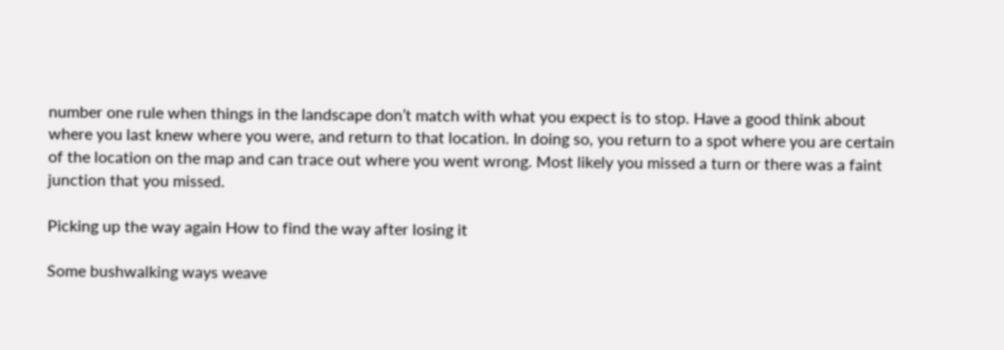number one rule when things in the landscape don’t match with what you expect is to stop. Have a good think about where you last knew where you were, and return to that location. In doing so, you return to a spot where you are certain of the location on the map and can trace out where you went wrong. Most likely you missed a turn or there was a faint junction that you missed.

Picking up the way again How to find the way after losing it

Some bushwalking ways weave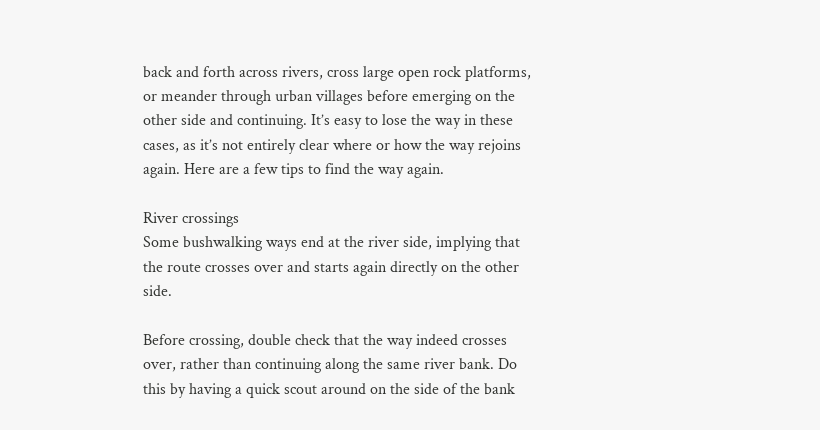back and forth across rivers, cross large open rock platforms, or meander through urban villages before emerging on the other side and continuing. It’s easy to lose the way in these cases, as it’s not entirely clear where or how the way rejoins again. Here are a few tips to find the way again.

River crossings
Some bushwalking ways end at the river side, implying that the route crosses over and starts again directly on the other side.

Before crossing, double check that the way indeed crosses over, rather than continuing along the same river bank. Do this by having a quick scout around on the side of the bank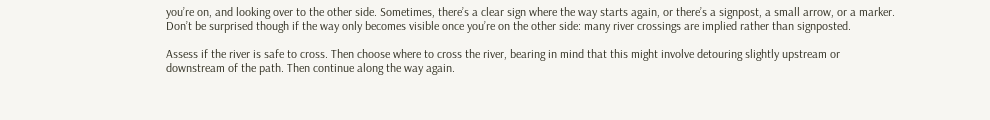you’re on, and looking over to the other side. Sometimes, there’s a clear sign where the way starts again, or there’s a signpost, a small arrow, or a marker. Don’t be surprised though if the way only becomes visible once you’re on the other side: many river crossings are implied rather than signposted.

Assess if the river is safe to cross. Then choose where to cross the river, bearing in mind that this might involve detouring slightly upstream or downstream of the path. Then continue along the way again.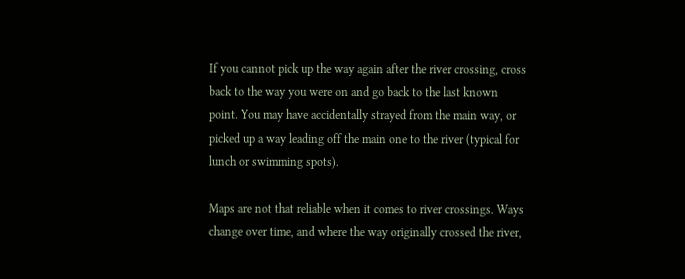If you cannot pick up the way again after the river crossing, cross back to the way you were on and go back to the last known point. You may have accidentally strayed from the main way, or picked up a way leading off the main one to the river (typical for lunch or swimming spots).

Maps are not that reliable when it comes to river crossings. Ways change over time, and where the way originally crossed the river,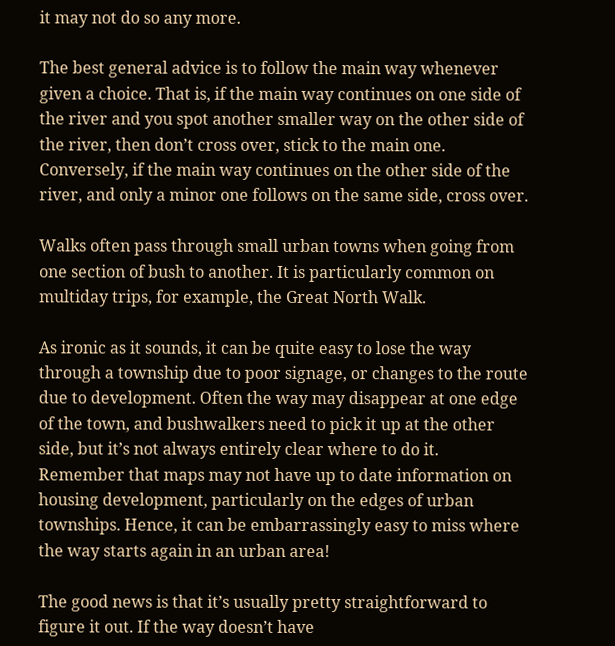it may not do so any more.

The best general advice is to follow the main way whenever given a choice. That is, if the main way continues on one side of the river and you spot another smaller way on the other side of the river, then don’t cross over, stick to the main one. Conversely, if the main way continues on the other side of the river, and only a minor one follows on the same side, cross over.

Walks often pass through small urban towns when going from one section of bush to another. It is particularly common on multiday trips, for example, the Great North Walk.

As ironic as it sounds, it can be quite easy to lose the way through a township due to poor signage, or changes to the route due to development. Often the way may disappear at one edge of the town, and bushwalkers need to pick it up at the other side, but it’s not always entirely clear where to do it. Remember that maps may not have up to date information on housing development, particularly on the edges of urban townships. Hence, it can be embarrassingly easy to miss where the way starts again in an urban area!

The good news is that it’s usually pretty straightforward to figure it out. If the way doesn’t have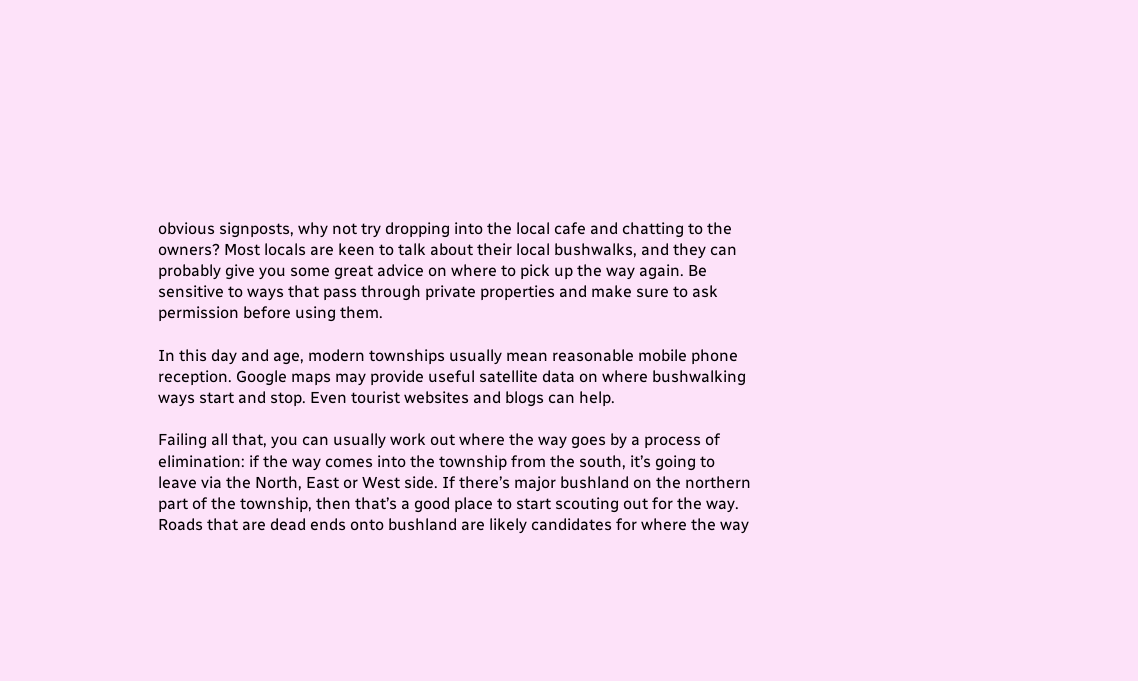obvious signposts, why not try dropping into the local cafe and chatting to the owners? Most locals are keen to talk about their local bushwalks, and they can probably give you some great advice on where to pick up the way again. Be sensitive to ways that pass through private properties and make sure to ask permission before using them.

In this day and age, modern townships usually mean reasonable mobile phone reception. Google maps may provide useful satellite data on where bushwalking ways start and stop. Even tourist websites and blogs can help.

Failing all that, you can usually work out where the way goes by a process of elimination: if the way comes into the township from the south, it’s going to leave via the North, East or West side. If there’s major bushland on the northern part of the township, then that’s a good place to start scouting out for the way. Roads that are dead ends onto bushland are likely candidates for where the way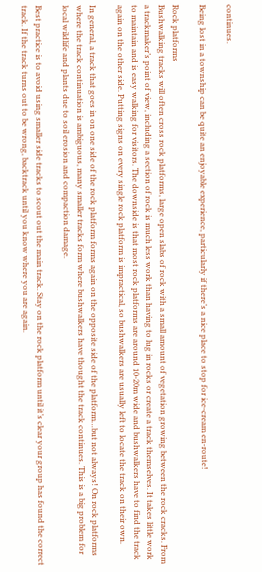continues.

Being lost in a township can be quite an enjoyable experience, particularly if there’s a nice place to stop for ice-cream en-route!

Rock platforms
Bushwalking tracks will often cross rock platforms, large open slabs of rock with a small amount of vegetation growing between the rock cracks. From a trackmaker’s point of view, including a section of rock is much less work than having to lug in rocks or create a track themselves. It takes little work to maintain and is easy walking for visitors. The downside is that most rock platforms are around 10-20m wide and bushwalkers have to find the track again on the other side. Putting signs on every single rock platform is impractical, so bushwalkers are usually left to locate the track on their own.

In general, a track that goes in on one side of the rock platform forms again on the opposite side of the platform…but not always! On rock platforms where the track continuation is ambiguous, many smaller tracks form where bushwalkers have thought the track continues. This is a big problem for local wildlife and plants due to soil erosion and compaction damage.

Best practice is to avoid using smaller side tracks to scout out the main track. Stay on the rock platform until it’s clear your group has found the correct track. If the track turns out to be wrong, backtrack until you know where you are again.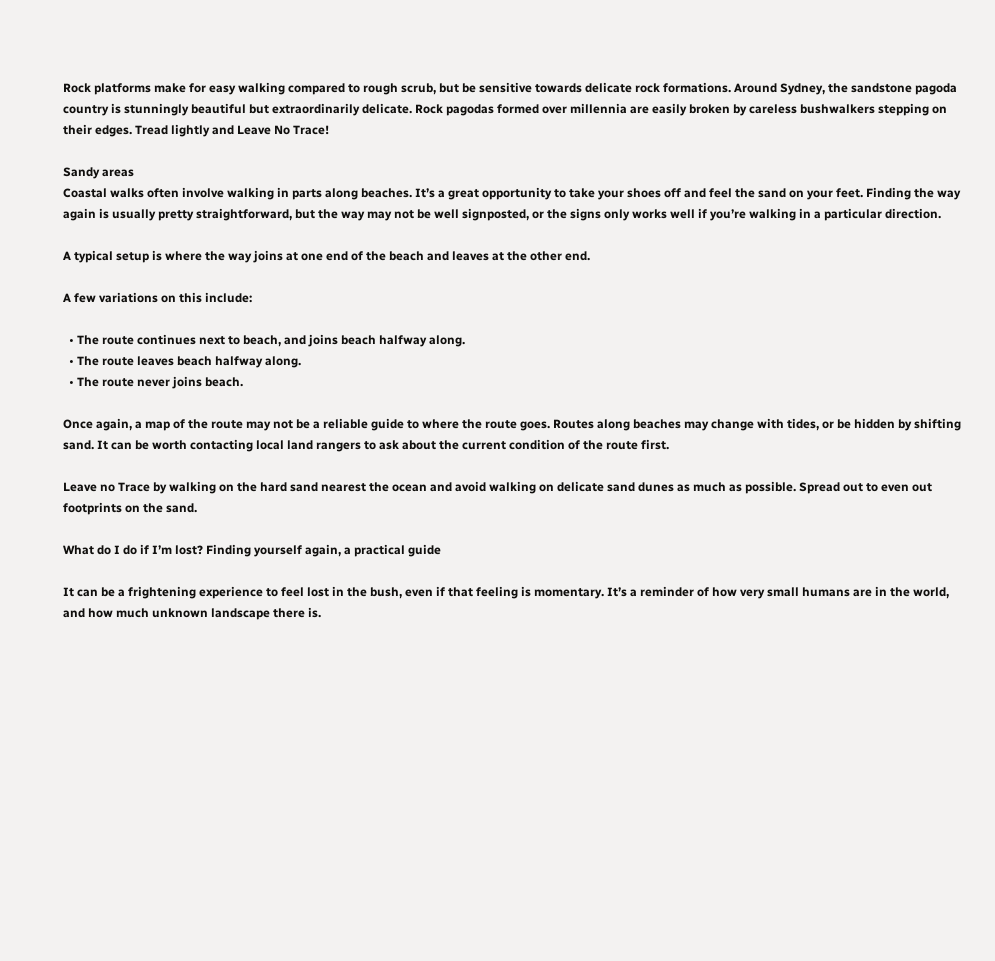Rock platforms make for easy walking compared to rough scrub, but be sensitive towards delicate rock formations. Around Sydney, the sandstone pagoda country is stunningly beautiful but extraordinarily delicate. Rock pagodas formed over millennia are easily broken by careless bushwalkers stepping on their edges. Tread lightly and Leave No Trace!

Sandy areas
Coastal walks often involve walking in parts along beaches. It’s a great opportunity to take your shoes off and feel the sand on your feet. Finding the way again is usually pretty straightforward, but the way may not be well signposted, or the signs only works well if you’re walking in a particular direction.

A typical setup is where the way joins at one end of the beach and leaves at the other end.

A few variations on this include:

  • The route continues next to beach, and joins beach halfway along.
  • The route leaves beach halfway along.
  • The route never joins beach.

Once again, a map of the route may not be a reliable guide to where the route goes. Routes along beaches may change with tides, or be hidden by shifting sand. It can be worth contacting local land rangers to ask about the current condition of the route first.

Leave no Trace by walking on the hard sand nearest the ocean and avoid walking on delicate sand dunes as much as possible. Spread out to even out footprints on the sand.

What do I do if I’m lost? Finding yourself again, a practical guide

It can be a frightening experience to feel lost in the bush, even if that feeling is momentary. It’s a reminder of how very small humans are in the world, and how much unknown landscape there is.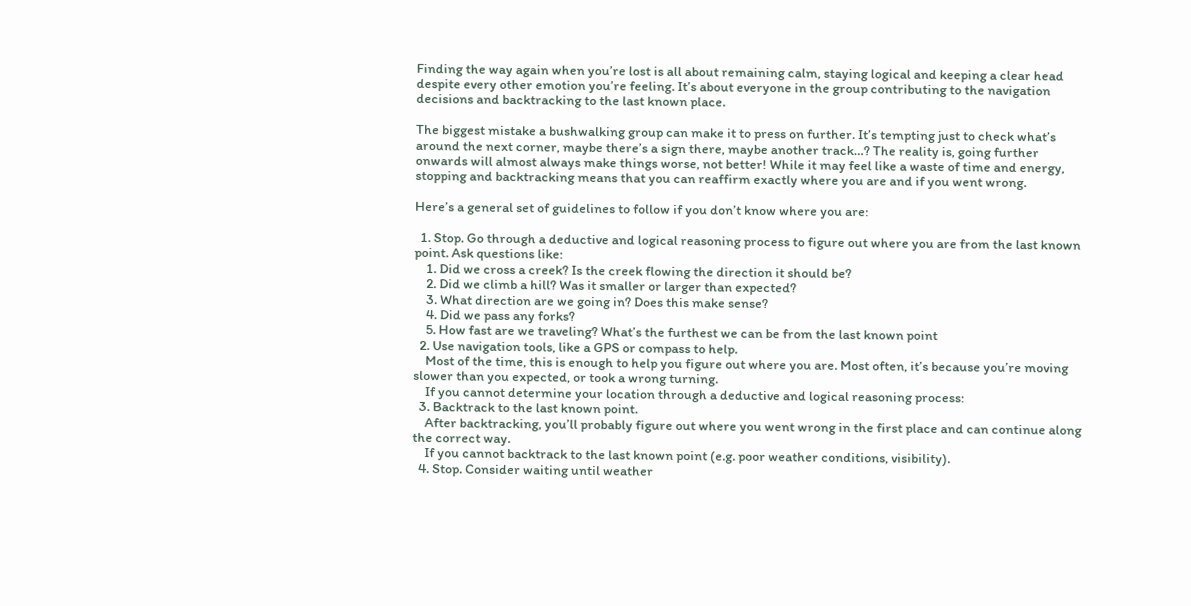Finding the way again when you’re lost is all about remaining calm, staying logical and keeping a clear head despite every other emotion you’re feeling. It’s about everyone in the group contributing to the navigation decisions and backtracking to the last known place.

The biggest mistake a bushwalking group can make it to press on further. It’s tempting just to check what’s around the next corner, maybe there’s a sign there, maybe another track…? The reality is, going further onwards will almost always make things worse, not better! While it may feel like a waste of time and energy, stopping and backtracking means that you can reaffirm exactly where you are and if you went wrong.

Here’s a general set of guidelines to follow if you don’t know where you are:

  1. Stop. Go through a deductive and logical reasoning process to figure out where you are from the last known point. Ask questions like:
    1. Did we cross a creek? Is the creek flowing the direction it should be?
    2. Did we climb a hill? Was it smaller or larger than expected?
    3. What direction are we going in? Does this make sense?
    4. Did we pass any forks?
    5. How fast are we traveling? What’s the furthest we can be from the last known point
  2. Use navigation tools, like a GPS or compass to help.
    Most of the time, this is enough to help you figure out where you are. Most often, it’s because you’re moving slower than you expected, or took a wrong turning.
    If you cannot determine your location through a deductive and logical reasoning process:
  3. Backtrack to the last known point.
    After backtracking, you’ll probably figure out where you went wrong in the first place and can continue along the correct way.
    If you cannot backtrack to the last known point (e.g. poor weather conditions, visibility).
  4. Stop. Consider waiting until weather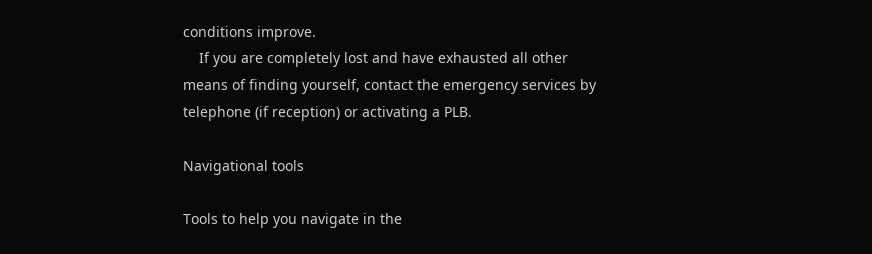conditions improve.
    If you are completely lost and have exhausted all other means of finding yourself, contact the emergency services by telephone (if reception) or activating a PLB.

Navigational tools

Tools to help you navigate in the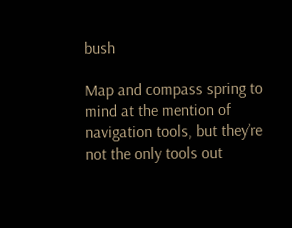bush

Map and compass spring to mind at the mention of navigation tools, but they’re not the only tools out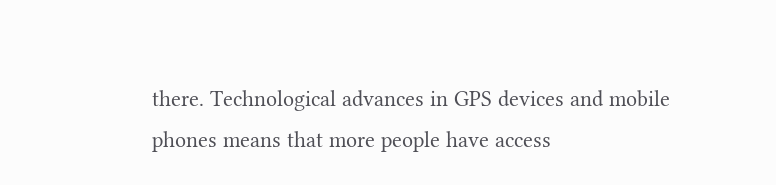there. Technological advances in GPS devices and mobile phones means that more people have access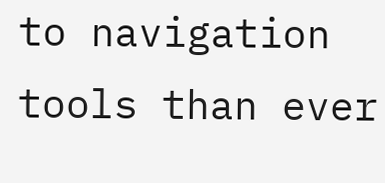to navigation tools than ever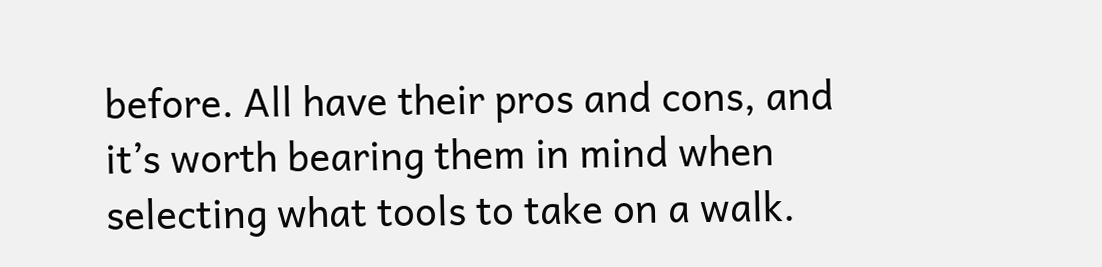before. All have their pros and cons, and it’s worth bearing them in mind when selecting what tools to take on a walk.